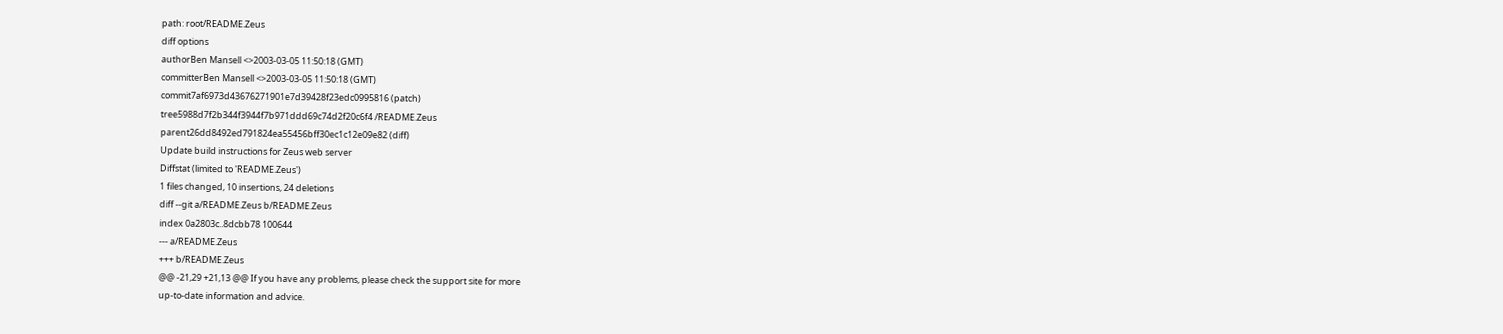path: root/README.Zeus
diff options
authorBen Mansell <>2003-03-05 11:50:18 (GMT)
committerBen Mansell <>2003-03-05 11:50:18 (GMT)
commit7af6973d43676271901e7d39428f23edc0995816 (patch)
tree5988d7f2b344f3944f7b971ddd69c74d2f20c6f4 /README.Zeus
parent26dd8492ed791824ea55456bff30ec1c12e09e82 (diff)
Update build instructions for Zeus web server
Diffstat (limited to 'README.Zeus')
1 files changed, 10 insertions, 24 deletions
diff --git a/README.Zeus b/README.Zeus
index 0a2803c..8dcbb78 100644
--- a/README.Zeus
+++ b/README.Zeus
@@ -21,29 +21,13 @@ If you have any problems, please check the support site for more
up-to-date information and advice.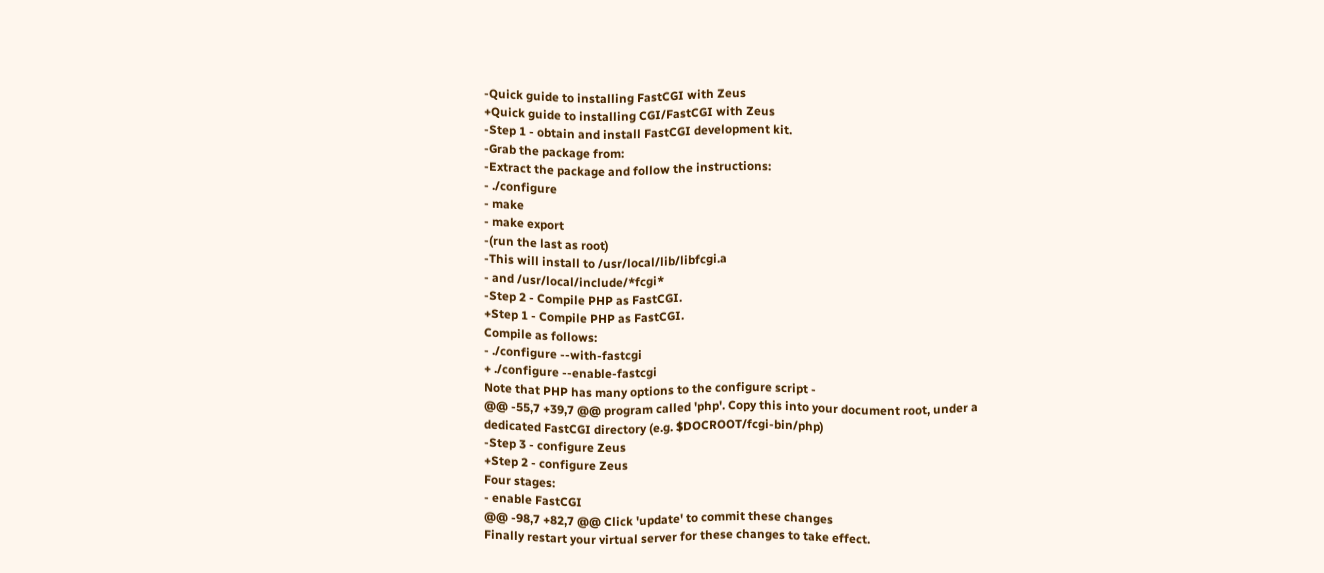-Quick guide to installing FastCGI with Zeus
+Quick guide to installing CGI/FastCGI with Zeus
-Step 1 - obtain and install FastCGI development kit.
-Grab the package from:
-Extract the package and follow the instructions:
- ./configure
- make
- make export
-(run the last as root)
-This will install to /usr/local/lib/libfcgi.a
- and /usr/local/include/*fcgi*
-Step 2 - Compile PHP as FastCGI.
+Step 1 - Compile PHP as FastCGI.
Compile as follows:
- ./configure --with-fastcgi
+ ./configure --enable-fastcgi
Note that PHP has many options to the configure script -
@@ -55,7 +39,7 @@ program called 'php'. Copy this into your document root, under a
dedicated FastCGI directory (e.g. $DOCROOT/fcgi-bin/php)
-Step 3 - configure Zeus
+Step 2 - configure Zeus
Four stages:
- enable FastCGI
@@ -98,7 +82,7 @@ Click 'update' to commit these changes
Finally restart your virtual server for these changes to take effect.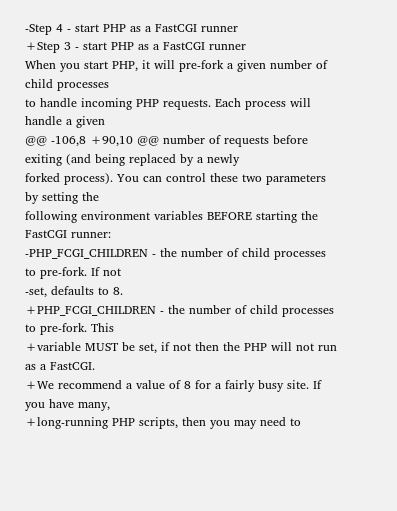-Step 4 - start PHP as a FastCGI runner
+Step 3 - start PHP as a FastCGI runner
When you start PHP, it will pre-fork a given number of child processes
to handle incoming PHP requests. Each process will handle a given
@@ -106,8 +90,10 @@ number of requests before exiting (and being replaced by a newly
forked process). You can control these two parameters by setting the
following environment variables BEFORE starting the FastCGI runner:
-PHP_FCGI_CHILDREN - the number of child processes to pre-fork. If not
-set, defaults to 8.
+PHP_FCGI_CHILDREN - the number of child processes to pre-fork. This
+variable MUST be set, if not then the PHP will not run as a FastCGI.
+We recommend a value of 8 for a fairly busy site. If you have many,
+long-running PHP scripts, then you may need to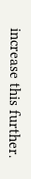increase this further.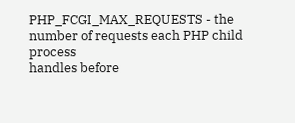PHP_FCGI_MAX_REQUESTS - the number of requests each PHP child process
handles before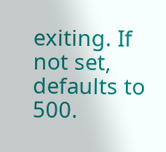exiting. If not set, defaults to 500.